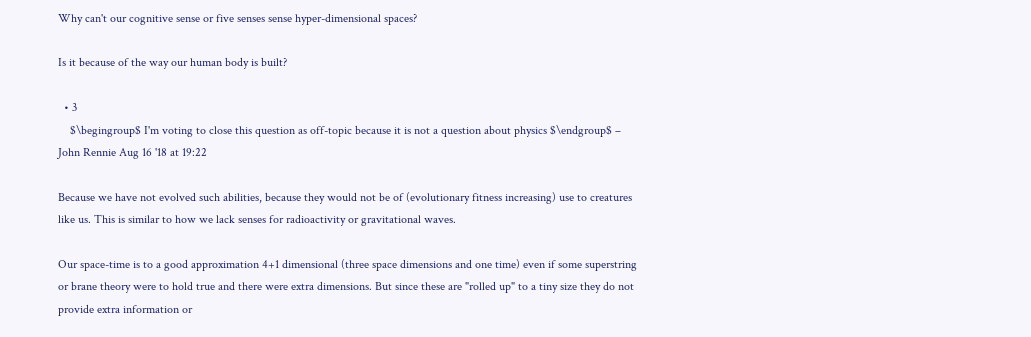Why can't our cognitive sense or five senses sense hyper-dimensional spaces?

Is it because of the way our human body is built?

  • 3
    $\begingroup$ I'm voting to close this question as off-topic because it is not a question about physics $\endgroup$ – John Rennie Aug 16 '18 at 19:22

Because we have not evolved such abilities, because they would not be of (evolutionary fitness increasing) use to creatures like us. This is similar to how we lack senses for radioactivity or gravitational waves.

Our space-time is to a good approximation 4+1 dimensional (three space dimensions and one time) even if some superstring or brane theory were to hold true and there were extra dimensions. But since these are "rolled up" to a tiny size they do not provide extra information or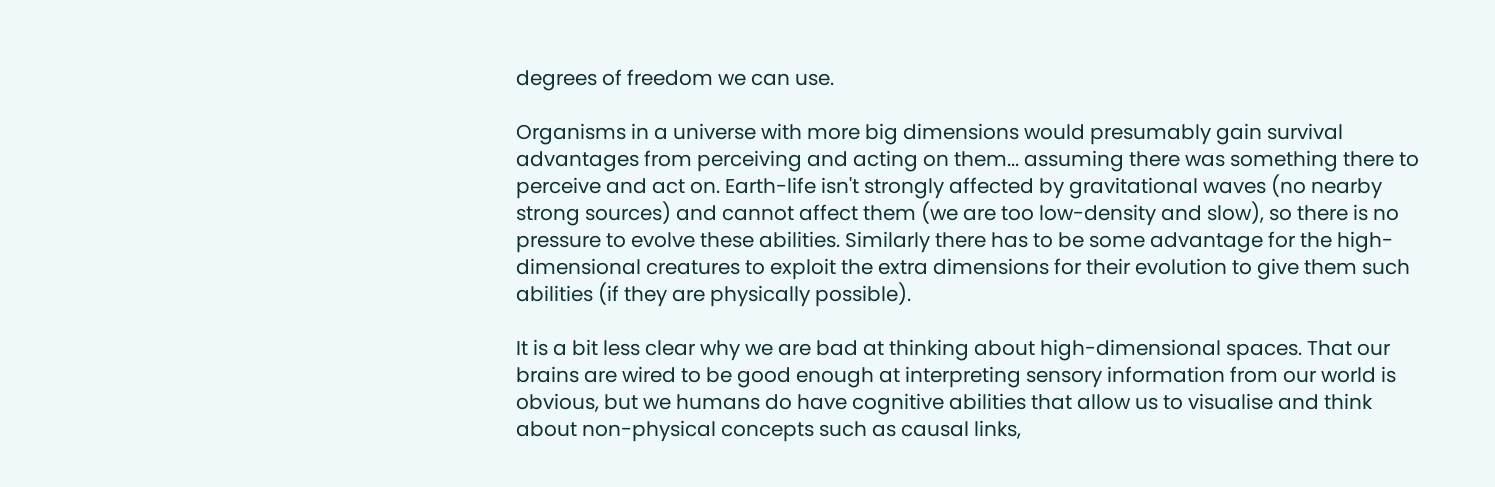degrees of freedom we can use.

Organisms in a universe with more big dimensions would presumably gain survival advantages from perceiving and acting on them... assuming there was something there to perceive and act on. Earth-life isn't strongly affected by gravitational waves (no nearby strong sources) and cannot affect them (we are too low-density and slow), so there is no pressure to evolve these abilities. Similarly there has to be some advantage for the high-dimensional creatures to exploit the extra dimensions for their evolution to give them such abilities (if they are physically possible).

It is a bit less clear why we are bad at thinking about high-dimensional spaces. That our brains are wired to be good enough at interpreting sensory information from our world is obvious, but we humans do have cognitive abilities that allow us to visualise and think about non-physical concepts such as causal links,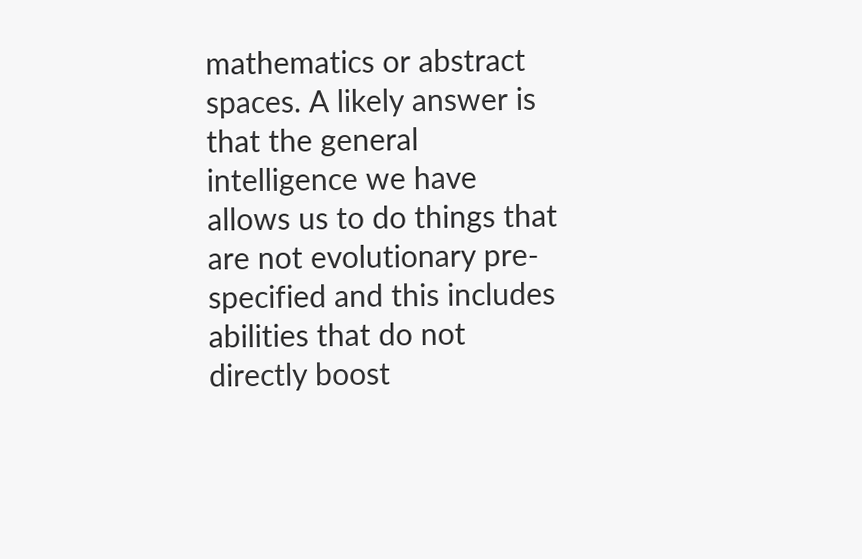mathematics or abstract spaces. A likely answer is that the general intelligence we have allows us to do things that are not evolutionary pre-specified and this includes abilities that do not directly boost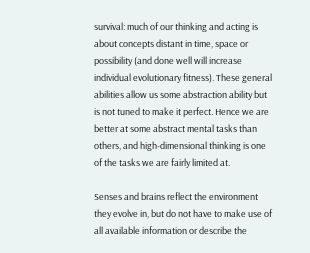survival: much of our thinking and acting is about concepts distant in time, space or possibility (and done well will increase individual evolutionary fitness). These general abilities allow us some abstraction ability but is not tuned to make it perfect. Hence we are better at some abstract mental tasks than others, and high-dimensional thinking is one of the tasks we are fairly limited at.

Senses and brains reflect the environment they evolve in, but do not have to make use of all available information or describe the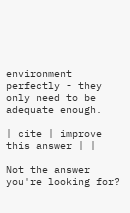environment perfectly - they only need to be adequate enough.

| cite | improve this answer | |

Not the answer you're looking for?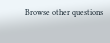Browse other questions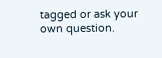tagged or ask your own question.